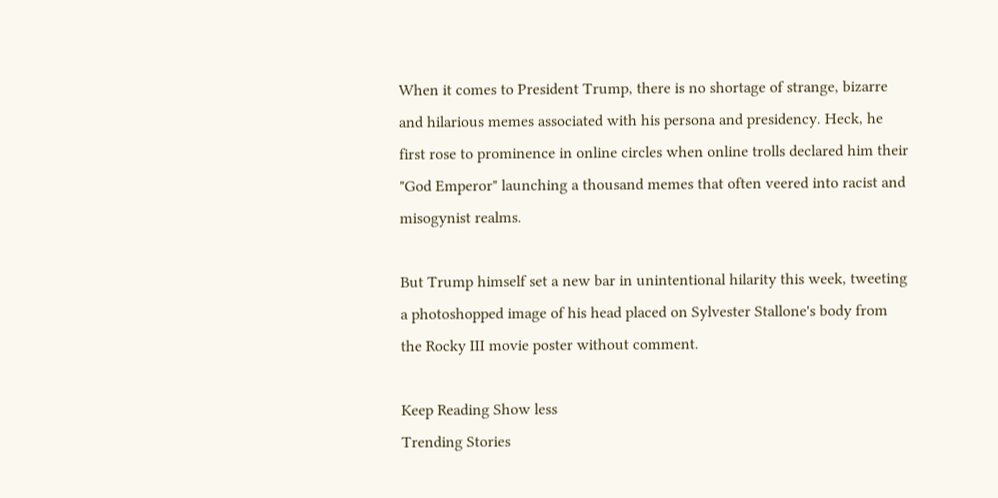When it comes to President Trump, there is no shortage of strange, bizarre and hilarious memes associated with his persona and presidency. Heck, he first rose to prominence in online circles when online trolls declared him their "God Emperor" launching a thousand memes that often veered into racist and misogynist realms.

But Trump himself set a new bar in unintentional hilarity this week, tweeting a photoshopped image of his head placed on Sylvester Stallone's body from the Rocky III movie poster without comment.

Keep Reading Show less
Trending Stories